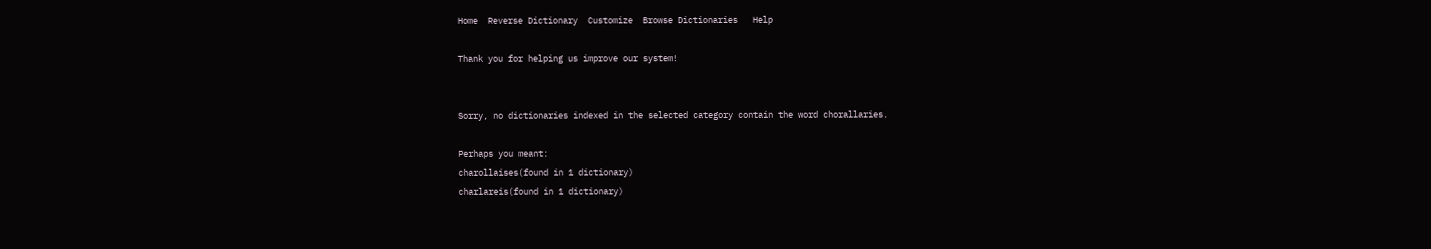Home  Reverse Dictionary  Customize  Browse Dictionaries   Help

Thank you for helping us improve our system!


Sorry, no dictionaries indexed in the selected category contain the word chorallaries.

Perhaps you meant:
charollaises(found in 1 dictionary)
charlareis(found in 1 dictionary)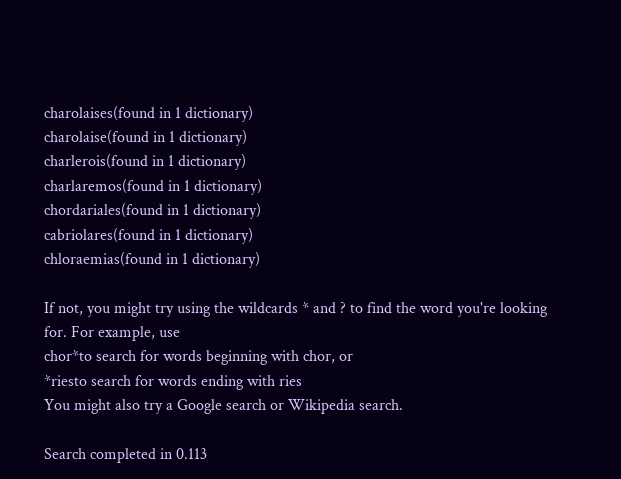charolaises(found in 1 dictionary)
charolaise(found in 1 dictionary)
charlerois(found in 1 dictionary)
charlaremos(found in 1 dictionary)
chordariales(found in 1 dictionary)
cabriolares(found in 1 dictionary)
chloraemias(found in 1 dictionary)

If not, you might try using the wildcards * and ? to find the word you're looking for. For example, use
chor*to search for words beginning with chor, or
*riesto search for words ending with ries
You might also try a Google search or Wikipedia search.

Search completed in 0.113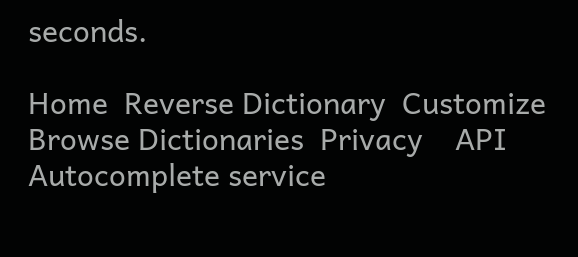seconds.

Home  Reverse Dictionary  Customize  Browse Dictionaries  Privacy    API    Autocomplete service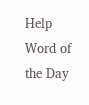Help Word of the Day